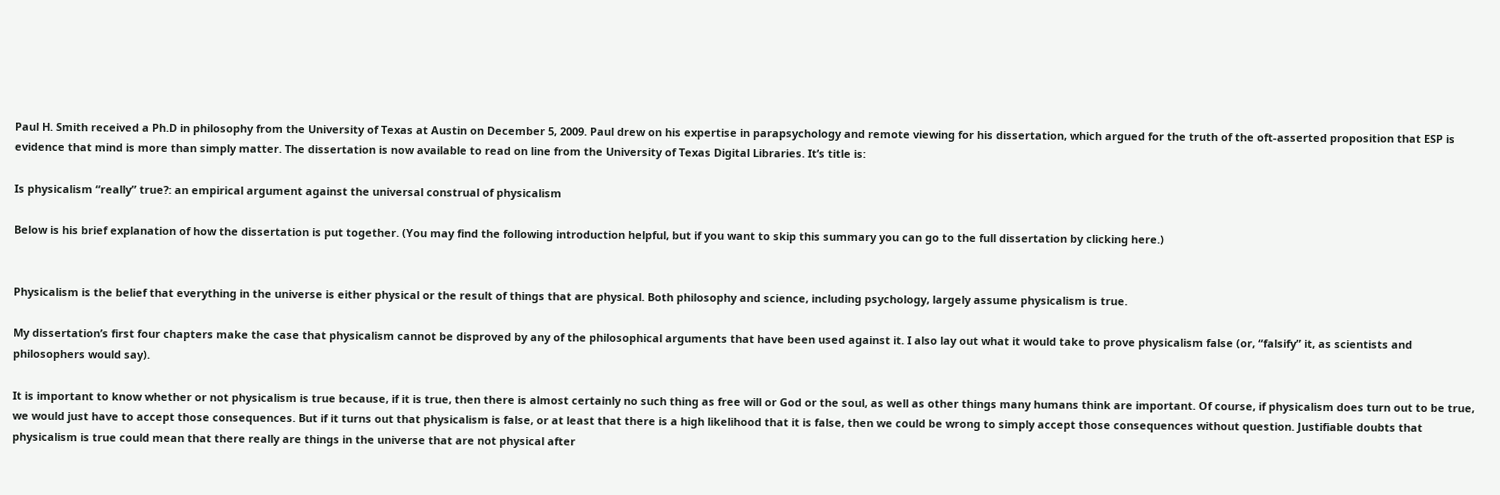Paul H. Smith received a Ph.D in philosophy from the University of Texas at Austin on December 5, 2009. Paul drew on his expertise in parapsychology and remote viewing for his dissertation, which argued for the truth of the oft-asserted proposition that ESP is evidence that mind is more than simply matter. The dissertation is now available to read on line from the University of Texas Digital Libraries. It’s title is:

Is physicalism “really” true?: an empirical argument against the universal construal of physicalism

Below is his brief explanation of how the dissertation is put together. (You may find the following introduction helpful, but if you want to skip this summary you can go to the full dissertation by clicking here.)


Physicalism is the belief that everything in the universe is either physical or the result of things that are physical. Both philosophy and science, including psychology, largely assume physicalism is true.

My dissertation’s first four chapters make the case that physicalism cannot be disproved by any of the philosophical arguments that have been used against it. I also lay out what it would take to prove physicalism false (or, “falsify” it, as scientists and philosophers would say).

It is important to know whether or not physicalism is true because, if it is true, then there is almost certainly no such thing as free will or God or the soul, as well as other things many humans think are important. Of course, if physicalism does turn out to be true, we would just have to accept those consequences. But if it turns out that physicalism is false, or at least that there is a high likelihood that it is false, then we could be wrong to simply accept those consequences without question. Justifiable doubts that physicalism is true could mean that there really are things in the universe that are not physical after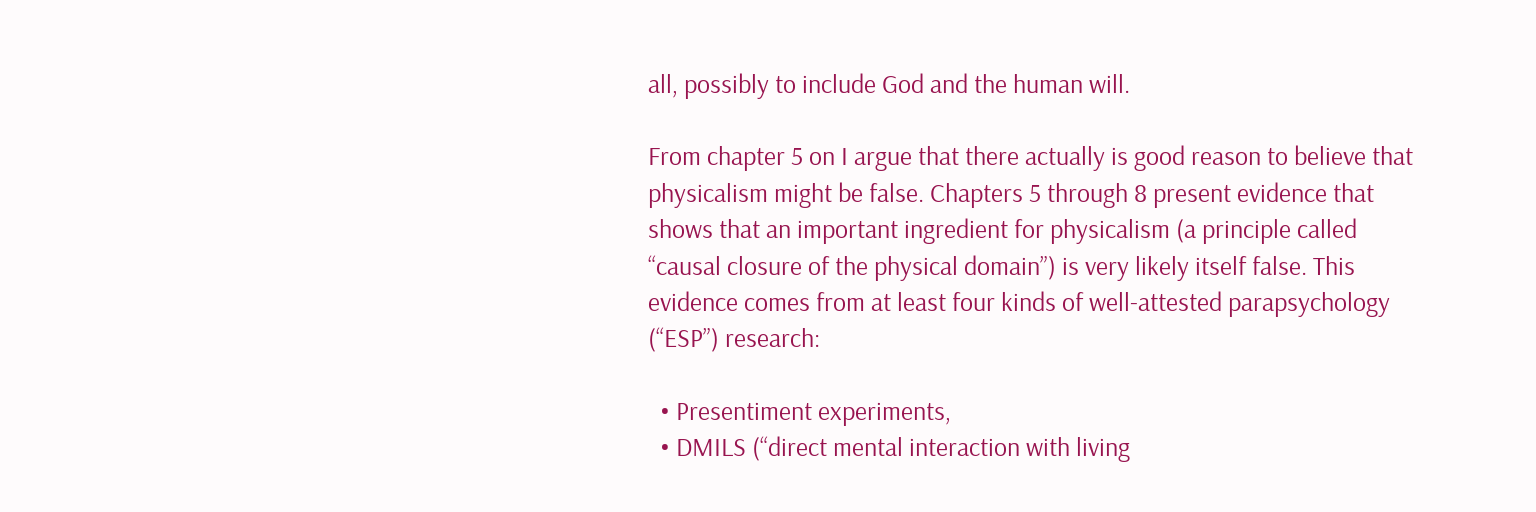all, possibly to include God and the human will.

From chapter 5 on I argue that there actually is good reason to believe that physicalism might be false. Chapters 5 through 8 present evidence that shows that an important ingredient for physicalism (a principle called “causal closure of the physical domain”) is very likely itself false. This evidence comes from at least four kinds of well-attested parapsychology (“ESP”) research:

  • Presentiment experiments,
  • DMILS (“direct mental interaction with living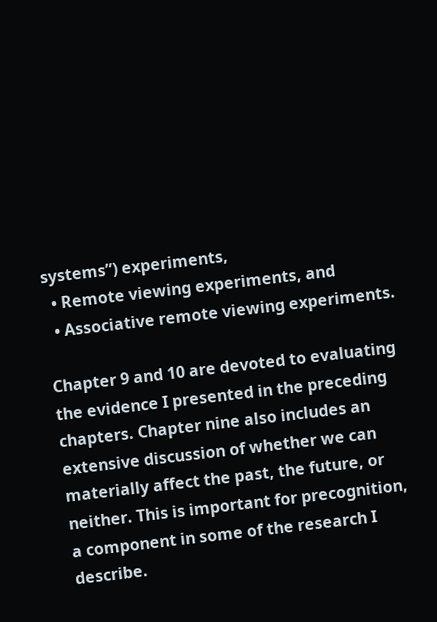systems”) experiments,
  • Remote viewing experiments, and
  • Associative remote viewing experiments.

Chapter 9 and 10 are devoted to evaluating the evidence I presented in the preceding chapters. Chapter nine also includes an extensive discussion of whether we can materially affect the past, the future, or neither. This is important for precognition, a component in some of the research I describe.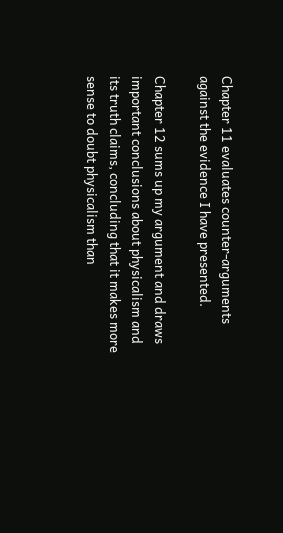Chapter 11 evaluates counter-arguments against the evidence I have presented.

Chapter 12 sums up my argument and draws important conclusions about physicalism and its truth claims, concluding that it makes more sense to doubt physicalism than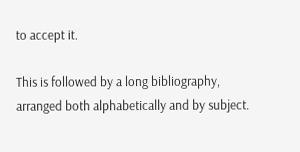to accept it.

This is followed by a long bibliography, arranged both alphabetically and by subject.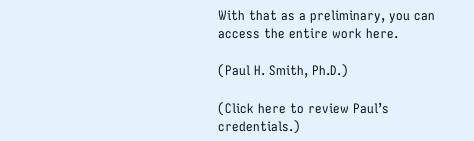With that as a preliminary, you can access the entire work here.

(Paul H. Smith, Ph.D.)

(Click here to review Paul’s credentials.)